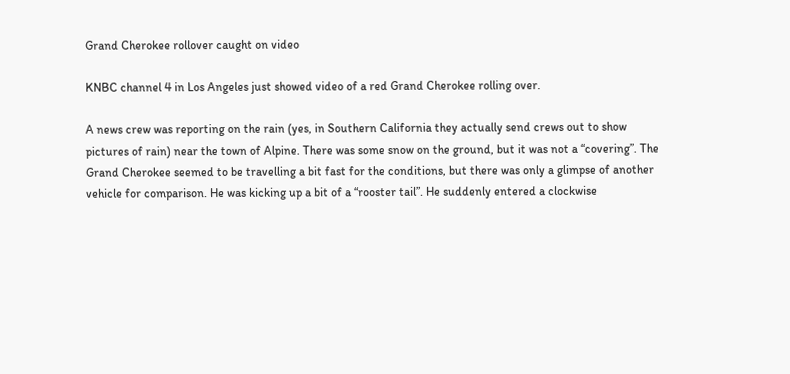Grand Cherokee rollover caught on video

KNBC channel 4 in Los Angeles just showed video of a red Grand Cherokee rolling over.

A news crew was reporting on the rain (yes, in Southern California they actually send crews out to show pictures of rain) near the town of Alpine. There was some snow on the ground, but it was not a “covering”. The Grand Cherokee seemed to be travelling a bit fast for the conditions, but there was only a glimpse of another vehicle for comparison. He was kicking up a bit of a “rooster tail”. He suddenly entered a clockwise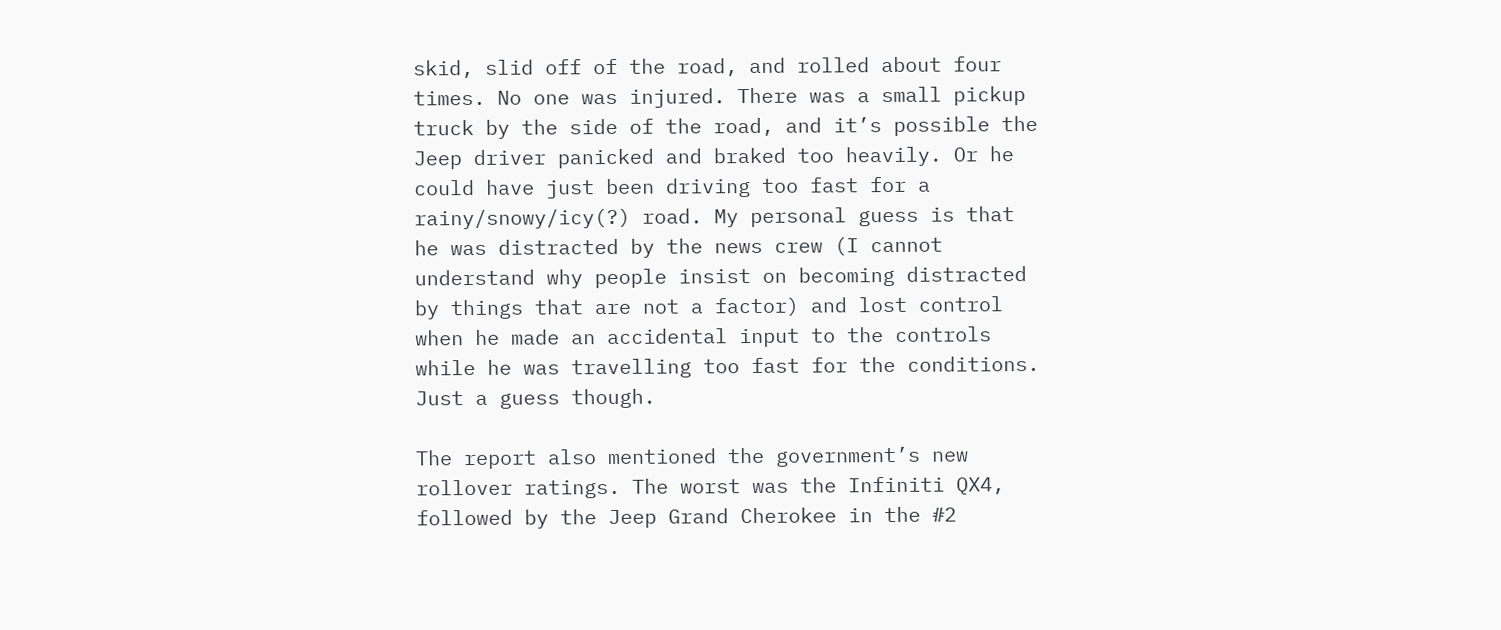skid, slid off of the road, and rolled about four times. No one was injured. There was a small pickup truck by the side of the road, and it’s possible the Jeep driver panicked and braked too heavily. Or he could have just been driving too fast for a rainy/snowy/icy(?) road. My personal guess is that he was distracted by the news crew (I cannot understand why people insist on becoming distracted by things that are not a factor) and lost control when he made an accidental input to the controls while he was travelling too fast for the conditions. Just a guess though.

The report also mentioned the government’s new rollover ratings. The worst was the Infiniti QX4, followed by the Jeep Grand Cherokee in the #2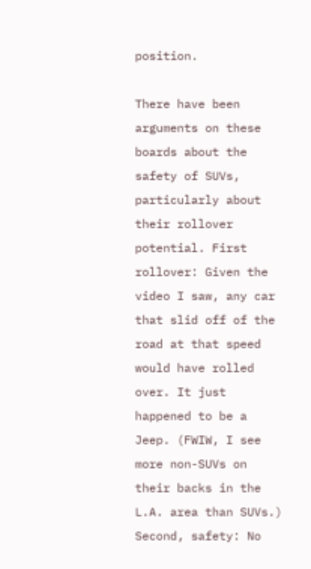position.

There have been arguments on these boards about the safety of SUVs, particularly about their rollover potential. First rollover: Given the video I saw, any car that slid off of the road at that speed would have rolled over. It just happened to be a Jeep. (FWIW, I see more non-SUVs on their backs in the L.A. area than SUVs.) Second, safety: No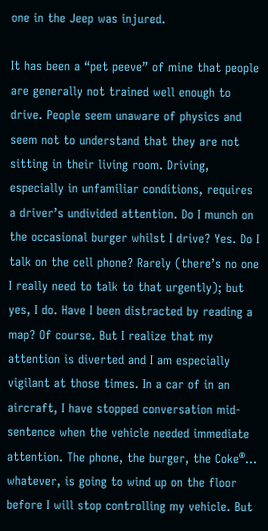one in the Jeep was injured.

It has been a “pet peeve” of mine that people are generally not trained well enough to drive. People seem unaware of physics and seem not to understand that they are not sitting in their living room. Driving, especially in unfamiliar conditions, requires a driver’s undivided attention. Do I munch on the occasional burger whilst I drive? Yes. Do I talk on the cell phone? Rarely (there’s no one I really need to talk to that urgently); but yes, I do. Have I been distracted by reading a map? Of course. But I realize that my attention is diverted and I am especially vigilant at those times. In a car of in an aircraft, I have stopped conversation mid-sentence when the vehicle needed immediate attention. The phone, the burger, the Coke®… whatever, is going to wind up on the floor before I will stop controlling my vehicle. But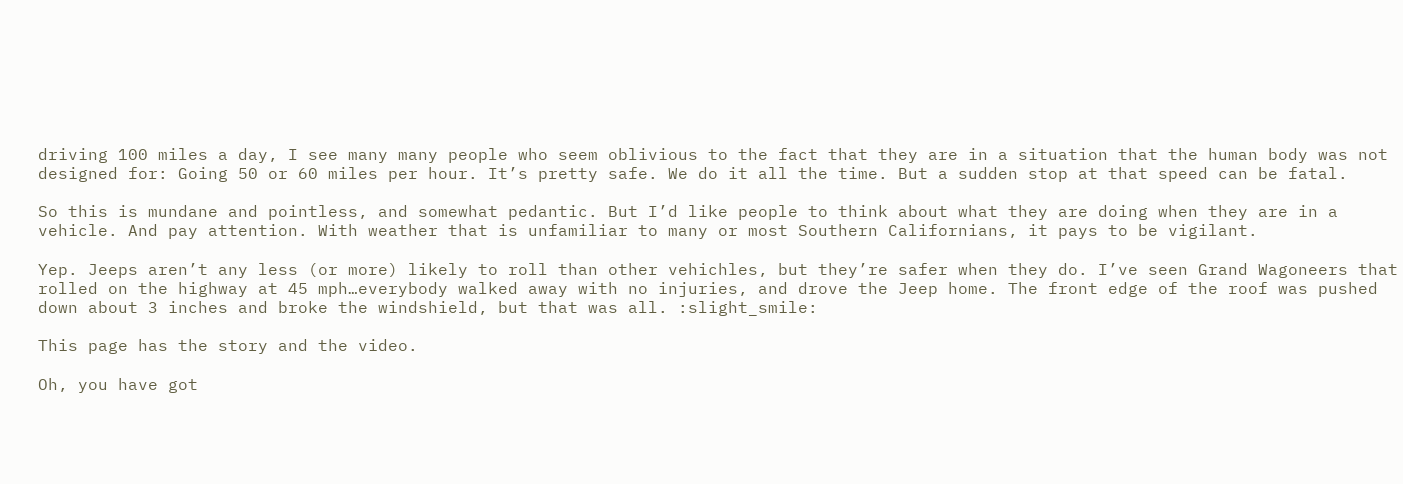driving 100 miles a day, I see many many people who seem oblivious to the fact that they are in a situation that the human body was not designed for: Going 50 or 60 miles per hour. It’s pretty safe. We do it all the time. But a sudden stop at that speed can be fatal.

So this is mundane and pointless, and somewhat pedantic. But I’d like people to think about what they are doing when they are in a vehicle. And pay attention. With weather that is unfamiliar to many or most Southern Californians, it pays to be vigilant.

Yep. Jeeps aren’t any less (or more) likely to roll than other vehichles, but they’re safer when they do. I’ve seen Grand Wagoneers that rolled on the highway at 45 mph…everybody walked away with no injuries, and drove the Jeep home. The front edge of the roof was pushed down about 3 inches and broke the windshield, but that was all. :slight_smile:

This page has the story and the video.

Oh, you have got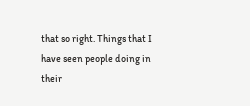that so right. Things that I have seen people doing in their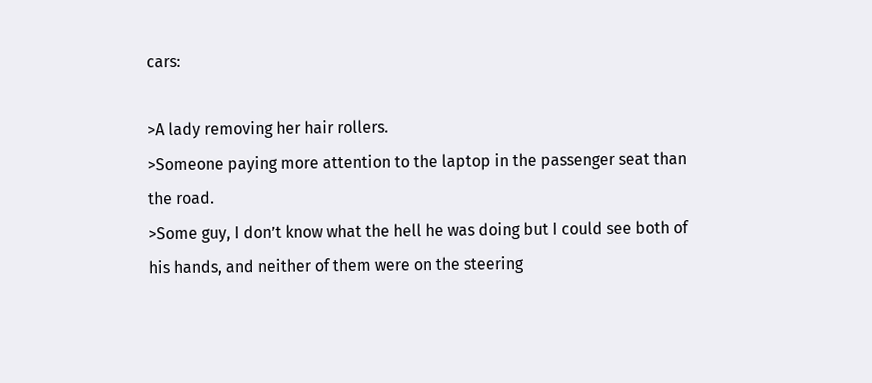cars:

>A lady removing her hair rollers.
>Someone paying more attention to the laptop in the passenger seat than the road.
>Some guy, I don’t know what the hell he was doing but I could see both of his hands, and neither of them were on the steering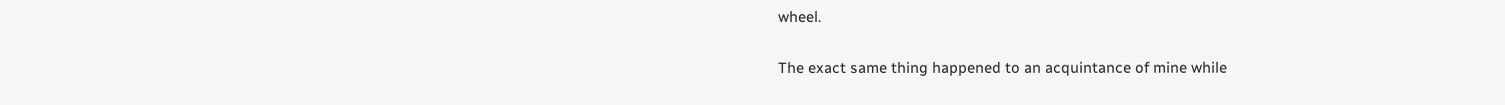wheel.

The exact same thing happened to an acquintance of mine while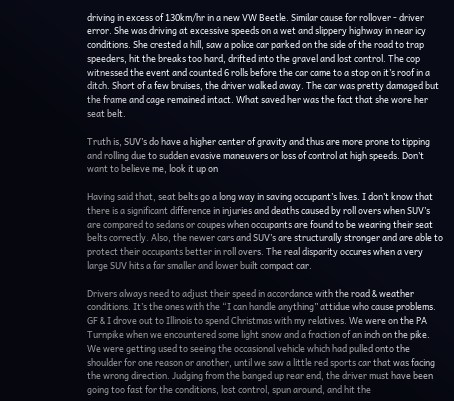driving in excess of 130km/hr in a new VW Beetle. Similar cause for rollover - driver error. She was driving at excessive speeds on a wet and slippery highway in near icy conditions. She crested a hill, saw a police car parked on the side of the road to trap speeders, hit the breaks too hard, drifted into the gravel and lost control. The cop witnessed the event and counted 6 rolls before the car came to a stop on it’s roof in a ditch. Short of a few bruises, the driver walked away. The car was pretty damaged but the frame and cage remained intact. What saved her was the fact that she wore her seat belt.

Truth is, SUV’s do have a higher center of gravity and thus are more prone to tipping and rolling due to sudden evasive maneuvers or loss of control at high speeds. Don’t want to believe me, look it up on

Having said that, seat belts go a long way in saving occupant’s lives. I don’t know that there is a significant difference in injuries and deaths caused by roll overs when SUV’s are compared to sedans or coupes when occupants are found to be wearing their seat belts correctly. Also, the newer cars and SUV’s are structurally stronger and are able to protect their occupants better in roll overs. The real disparity occures when a very large SUV hits a far smaller and lower built compact car.

Drivers always need to adjust their speed in accordance with the road & weather conditions. It’s the ones with the “I can handle anything” attidue who cause problems. GF & I drove out to Illinois to spend Christmas with my relatives. We were on the PA Turnpike when we encountered some light snow and a fraction of an inch on the pike. We were getting used to seeing the occasional vehicle which had pulled onto the shoulder for one reason or another, until we saw a little red sports car that was facing the wrong direction. Judging from the banged up rear end, the driver must have been going too fast for the conditions, lost control, spun around, and hit the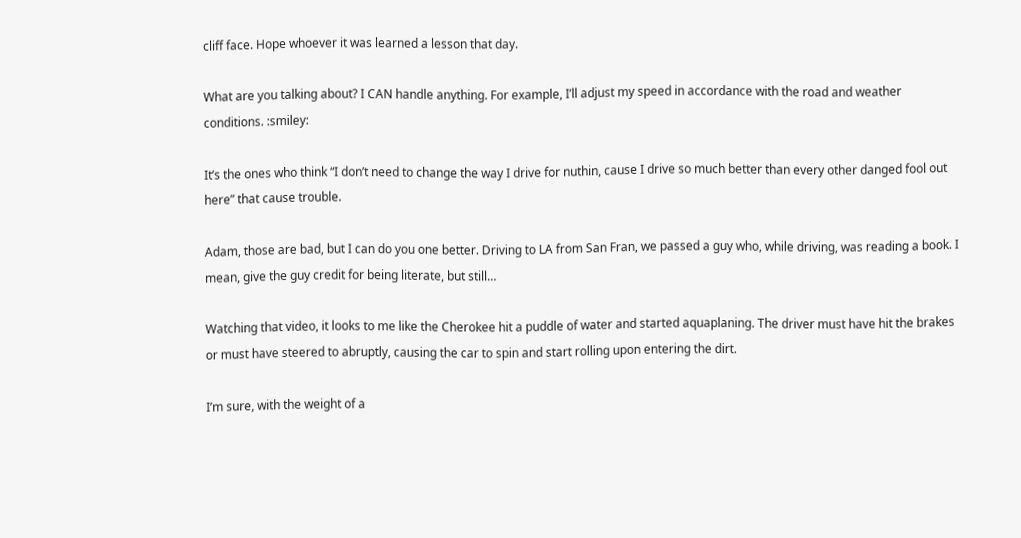cliff face. Hope whoever it was learned a lesson that day.

What are you talking about? I CAN handle anything. For example, I’ll adjust my speed in accordance with the road and weather conditions. :smiley:

It’s the ones who think “I don’t need to change the way I drive for nuthin, cause I drive so much better than every other danged fool out here” that cause trouble.

Adam, those are bad, but I can do you one better. Driving to LA from San Fran, we passed a guy who, while driving, was reading a book. I mean, give the guy credit for being literate, but still…

Watching that video, it looks to me like the Cherokee hit a puddle of water and started aquaplaning. The driver must have hit the brakes or must have steered to abruptly, causing the car to spin and start rolling upon entering the dirt.

I’m sure, with the weight of a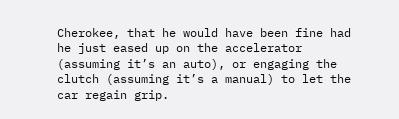Cherokee, that he would have been fine had he just eased up on the accelerator (assuming it’s an auto), or engaging the clutch (assuming it’s a manual) to let the car regain grip.